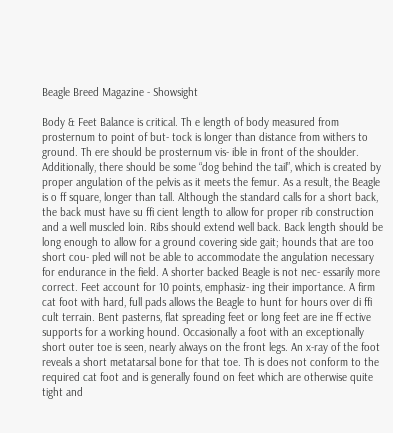Beagle Breed Magazine - Showsight

Body & Feet Balance is critical. Th e length of body measured from prosternum to point of but- tock is longer than distance from withers to ground. Th ere should be prosternum vis- ible in front of the shoulder. Additionally, there should be some “dog behind the tail”, which is created by proper angulation of the pelvis as it meets the femur. As a result, the Beagle is o ff square, longer than tall. Although the standard calls for a short back, the back must have su ffi cient length to allow for proper rib construction and a well muscled loin. Ribs should extend well back. Back length should be long enough to allow for a ground covering side gait; hounds that are too short cou- pled will not be able to accommodate the angulation necessary for endurance in the field. A shorter backed Beagle is not nec- essarily more correct. Feet account for 10 points, emphasiz- ing their importance. A firm cat foot with hard, full pads allows the Beagle to hunt for hours over di ffi cult terrain. Bent pasterns, flat spreading feet or long feet are ine ff ective supports for a working hound. Occasionally a foot with an exceptionally short outer toe is seen, nearly always on the front legs. An x-ray of the foot reveals a short metatarsal bone for that toe. Th is does not conform to the required cat foot and is generally found on feet which are otherwise quite tight and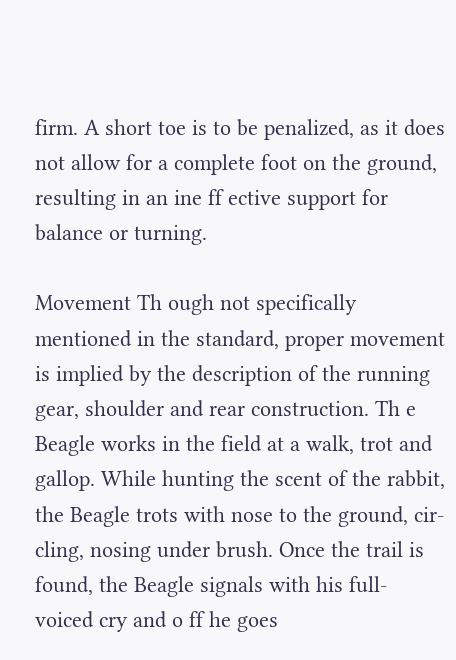firm. A short toe is to be penalized, as it does not allow for a complete foot on the ground, resulting in an ine ff ective support for balance or turning.

Movement Th ough not specifically mentioned in the standard, proper movement is implied by the description of the running gear, shoulder and rear construction. Th e Beagle works in the field at a walk, trot and gallop. While hunting the scent of the rabbit, the Beagle trots with nose to the ground, cir- cling, nosing under brush. Once the trail is found, the Beagle signals with his full- voiced cry and o ff he goes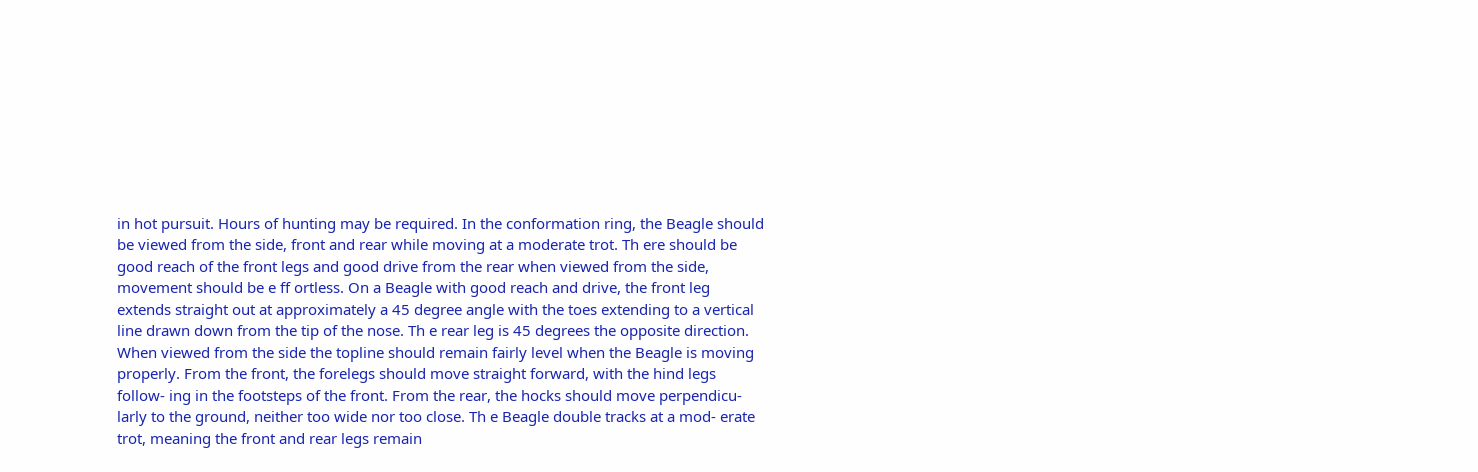in hot pursuit. Hours of hunting may be required. In the conformation ring, the Beagle should be viewed from the side, front and rear while moving at a moderate trot. Th ere should be good reach of the front legs and good drive from the rear when viewed from the side, movement should be e ff ortless. On a Beagle with good reach and drive, the front leg extends straight out at approximately a 45 degree angle with the toes extending to a vertical line drawn down from the tip of the nose. Th e rear leg is 45 degrees the opposite direction. When viewed from the side the topline should remain fairly level when the Beagle is moving properly. From the front, the forelegs should move straight forward, with the hind legs follow- ing in the footsteps of the front. From the rear, the hocks should move perpendicu- larly to the ground, neither too wide nor too close. Th e Beagle double tracks at a mod- erate trot, meaning the front and rear legs remain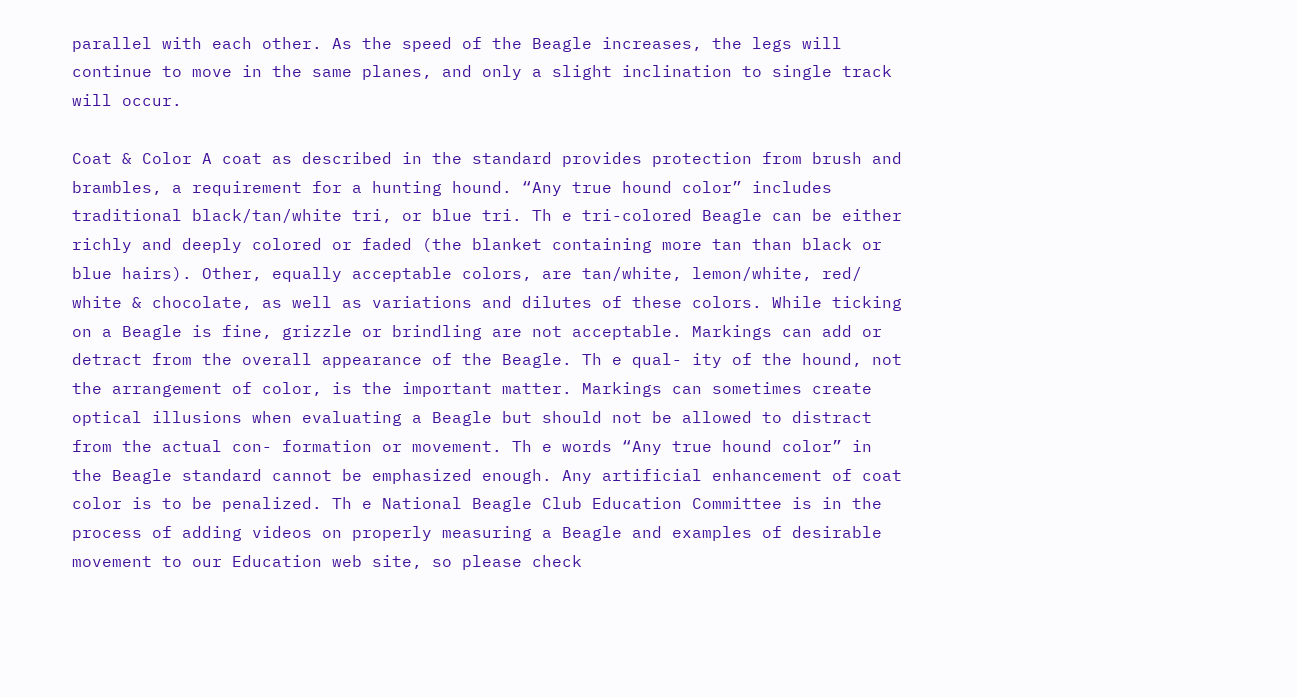parallel with each other. As the speed of the Beagle increases, the legs will continue to move in the same planes, and only a slight inclination to single track will occur.

Coat & Color A coat as described in the standard provides protection from brush and brambles, a requirement for a hunting hound. “Any true hound color” includes traditional black/tan/white tri, or blue tri. Th e tri-colored Beagle can be either richly and deeply colored or faded (the blanket containing more tan than black or blue hairs). Other, equally acceptable colors, are tan/white, lemon/white, red/ white & chocolate, as well as variations and dilutes of these colors. While ticking on a Beagle is fine, grizzle or brindling are not acceptable. Markings can add or detract from the overall appearance of the Beagle. Th e qual- ity of the hound, not the arrangement of color, is the important matter. Markings can sometimes create optical illusions when evaluating a Beagle but should not be allowed to distract from the actual con- formation or movement. Th e words “Any true hound color” in the Beagle standard cannot be emphasized enough. Any artificial enhancement of coat color is to be penalized. Th e National Beagle Club Education Committee is in the process of adding videos on properly measuring a Beagle and examples of desirable movement to our Education web site, so please check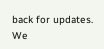back for updates. We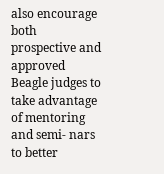also encourage both prospective and approved Beagle judges to take advantage of mentoring and semi- nars to better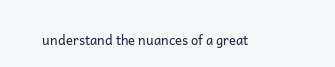understand the nuances of a great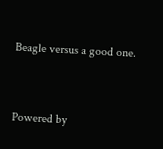Beagle versus a good one.


Powered by